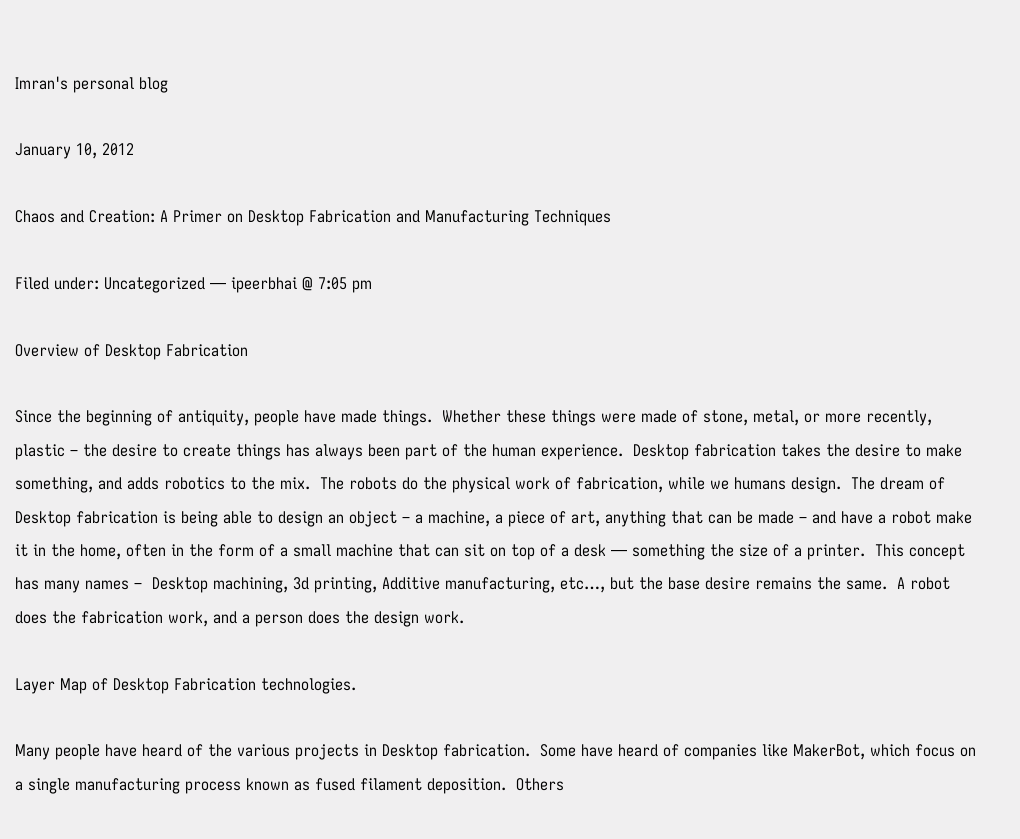Imran's personal blog

January 10, 2012

Chaos and Creation: A Primer on Desktop Fabrication and Manufacturing Techniques

Filed under: Uncategorized — ipeerbhai @ 7:05 pm

Overview of Desktop Fabrication

Since the beginning of antiquity, people have made things.  Whether these things were made of stone, metal, or more recently, plastic – the desire to create things has always been part of the human experience.  Desktop fabrication takes the desire to make something, and adds robotics to the mix.  The robots do the physical work of fabrication, while we humans design.  The dream of Desktop fabrication is being able to design an object – a machine, a piece of art, anything that can be made – and have a robot make it in the home, often in the form of a small machine that can sit on top of a desk — something the size of a printer.  This concept has many names –  Desktop machining, 3d printing, Additive manufacturing, etc…, but the base desire remains the same.  A robot does the fabrication work, and a person does the design work.

Layer Map of Desktop Fabrication technologies.

Many people have heard of the various projects in Desktop fabrication.  Some have heard of companies like MakerBot, which focus on a single manufacturing process known as fused filament deposition.  Others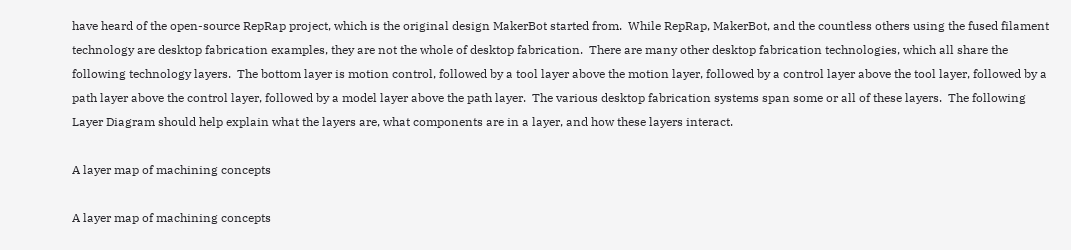have heard of the open-source RepRap project, which is the original design MakerBot started from.  While RepRap, MakerBot, and the countless others using the fused filament technology are desktop fabrication examples, they are not the whole of desktop fabrication.  There are many other desktop fabrication technologies, which all share the following technology layers.  The bottom layer is motion control, followed by a tool layer above the motion layer, followed by a control layer above the tool layer, followed by a path layer above the control layer, followed by a model layer above the path layer.  The various desktop fabrication systems span some or all of these layers.  The following Layer Diagram should help explain what the layers are, what components are in a layer, and how these layers interact.

A layer map of machining concepts

A layer map of machining concepts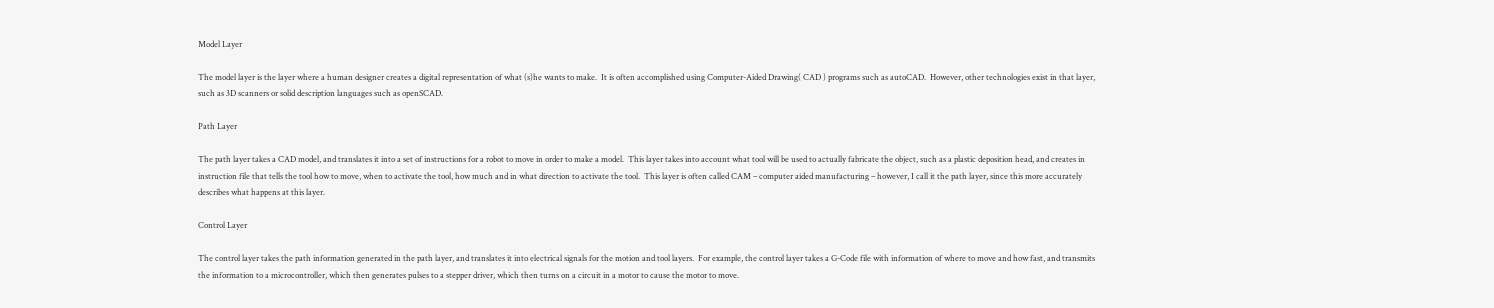Model Layer

The model layer is the layer where a human designer creates a digital representation of what (s)he wants to make.  It is often accomplished using Computer-Aided Drawing( CAD ) programs such as autoCAD.  However, other technologies exist in that layer, such as 3D scanners or solid description languages such as openSCAD.

Path Layer

The path layer takes a CAD model, and translates it into a set of instructions for a robot to move in order to make a model.  This layer takes into account what tool will be used to actually fabricate the object, such as a plastic deposition head, and creates in instruction file that tells the tool how to move, when to activate the tool, how much and in what direction to activate the tool.  This layer is often called CAM – computer aided manufacturing – however, I call it the path layer, since this more accurately describes what happens at this layer.

Control Layer

The control layer takes the path information generated in the path layer, and translates it into electrical signals for the motion and tool layers.  For example, the control layer takes a G-Code file with information of where to move and how fast, and transmits the information to a microcontroller, which then generates pulses to a stepper driver, which then turns on a circuit in a motor to cause the motor to move.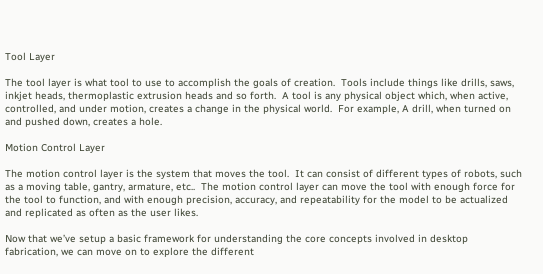Tool Layer

The tool layer is what tool to use to accomplish the goals of creation.  Tools include things like drills, saws, inkjet heads, thermoplastic extrusion heads and so forth.  A tool is any physical object which, when active, controlled, and under motion, creates a change in the physical world.  For example, A drill, when turned on and pushed down, creates a hole.

Motion Control Layer

The motion control layer is the system that moves the tool.  It can consist of different types of robots, such as a moving table, gantry, armature, etc..  The motion control layer can move the tool with enough force for the tool to function, and with enough precision, accuracy, and repeatability for the model to be actualized and replicated as often as the user likes.

Now that we’ve setup a basic framework for understanding the core concepts involved in desktop fabrication, we can move on to explore the different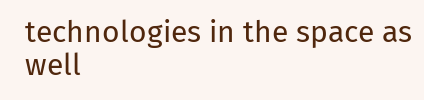technologies in the space as well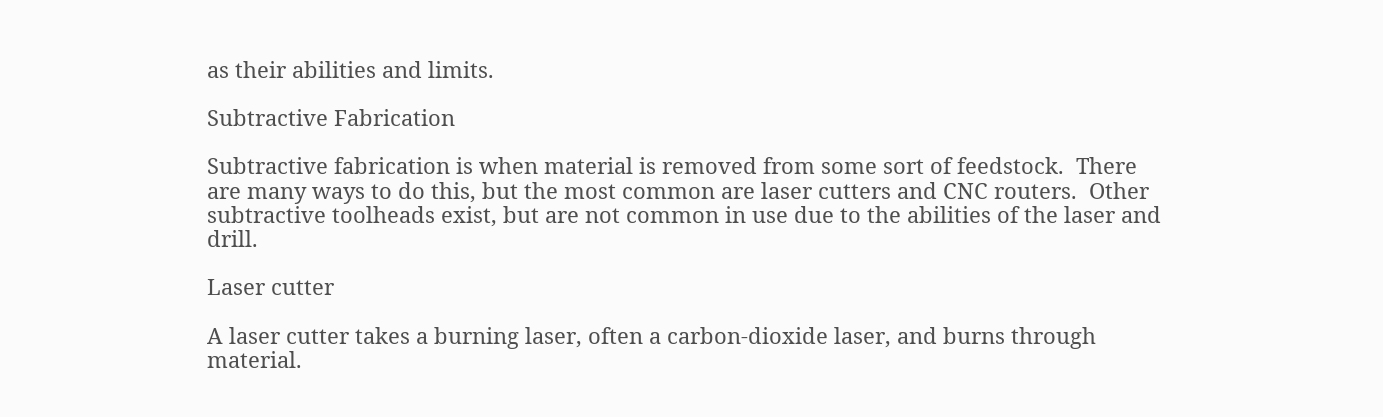as their abilities and limits.

Subtractive Fabrication

Subtractive fabrication is when material is removed from some sort of feedstock.  There are many ways to do this, but the most common are laser cutters and CNC routers.  Other subtractive toolheads exist, but are not common in use due to the abilities of the laser and drill.

Laser cutter

A laser cutter takes a burning laser, often a carbon-dioxide laser, and burns through material.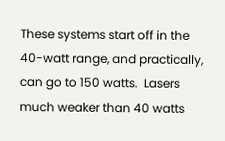These systems start off in the 40-watt range, and practically, can go to 150 watts.  Lasers much weaker than 40 watts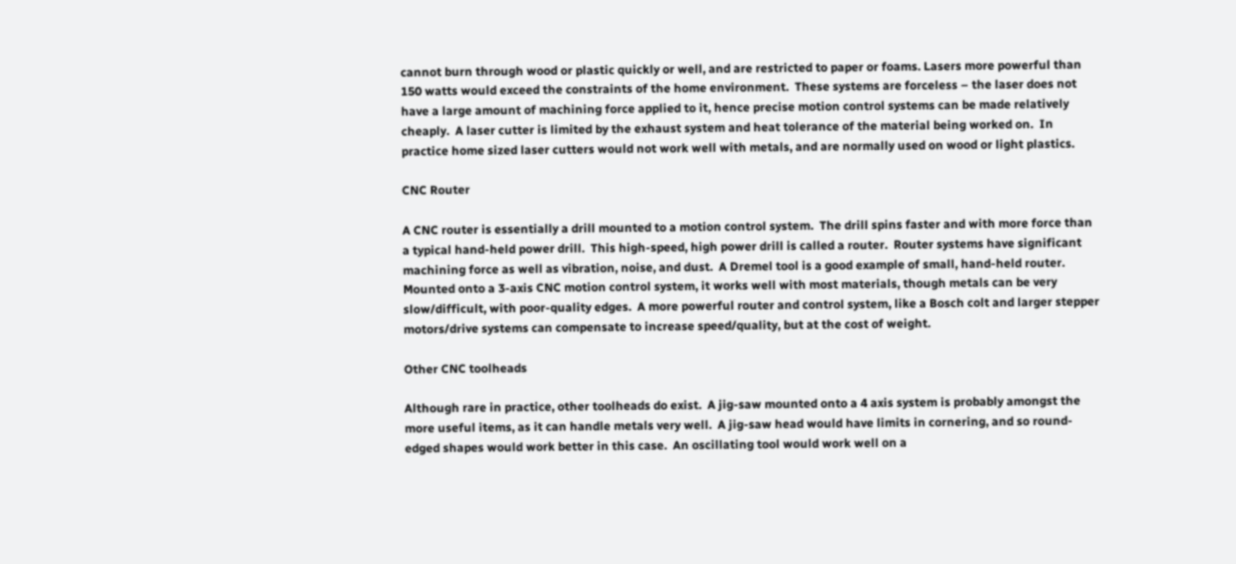cannot burn through wood or plastic quickly or well, and are restricted to paper or foams. Lasers more powerful than 150 watts would exceed the constraints of the home environment.  These systems are forceless – the laser does not have a large amount of machining force applied to it, hence precise motion control systems can be made relatively cheaply.  A laser cutter is limited by the exhaust system and heat tolerance of the material being worked on.  In practice home sized laser cutters would not work well with metals, and are normally used on wood or light plastics.

CNC Router

A CNC router is essentially a drill mounted to a motion control system.  The drill spins faster and with more force than a typical hand-held power drill.  This high-speed, high power drill is called a router.  Router systems have significant machining force as well as vibration, noise, and dust.  A Dremel tool is a good example of small, hand-held router.  Mounted onto a 3-axis CNC motion control system, it works well with most materials, though metals can be very slow/difficult, with poor-quality edges.  A more powerful router and control system, like a Bosch colt and larger stepper motors/drive systems can compensate to increase speed/quality, but at the cost of weight.

Other CNC toolheads

Although rare in practice, other toolheads do exist.  A jig-saw mounted onto a 4 axis system is probably amongst the more useful items, as it can handle metals very well.  A jig-saw head would have limits in cornering, and so round-edged shapes would work better in this case.  An oscillating tool would work well on a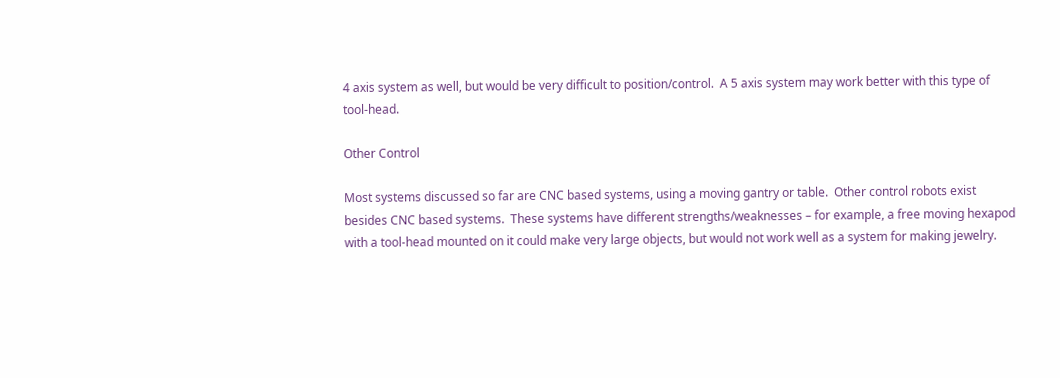4 axis system as well, but would be very difficult to position/control.  A 5 axis system may work better with this type of tool-head.

Other Control

Most systems discussed so far are CNC based systems, using a moving gantry or table.  Other control robots exist besides CNC based systems.  These systems have different strengths/weaknesses – for example, a free moving hexapod with a tool-head mounted on it could make very large objects, but would not work well as a system for making jewelry.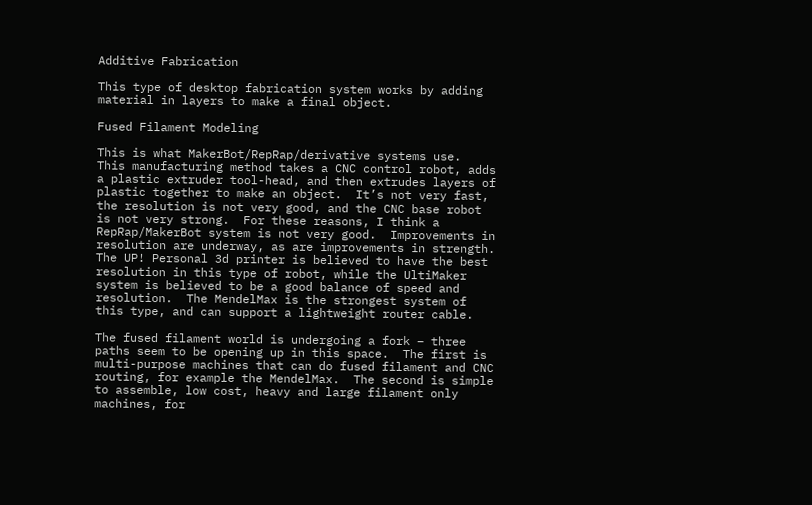Additive Fabrication

This type of desktop fabrication system works by adding material in layers to make a final object.

Fused Filament Modeling

This is what MakerBot/RepRap/derivative systems use.  This manufacturing method takes a CNC control robot, adds a plastic extruder tool-head, and then extrudes layers of plastic together to make an object.  It’s not very fast, the resolution is not very good, and the CNC base robot is not very strong.  For these reasons, I think a RepRap/MakerBot system is not very good.  Improvements in resolution are underway, as are improvements in strength.  The UP! Personal 3d printer is believed to have the best resolution in this type of robot, while the UltiMaker system is believed to be a good balance of speed and resolution.  The MendelMax is the strongest system of this type, and can support a lightweight router cable.

The fused filament world is undergoing a fork – three paths seem to be opening up in this space.  The first is multi-purpose machines that can do fused filament and CNC routing, for example the MendelMax.  The second is simple to assemble, low cost, heavy and large filament only machines, for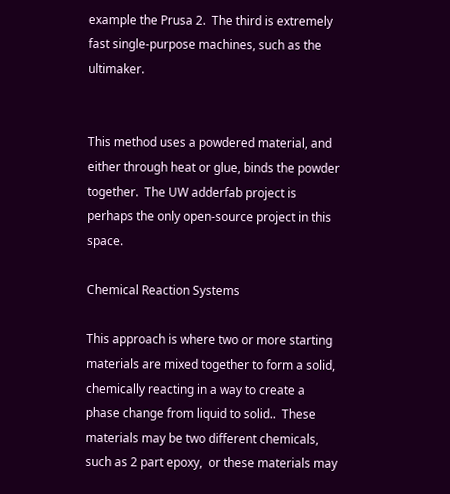example the Prusa 2.  The third is extremely fast single-purpose machines, such as the ultimaker.


This method uses a powdered material, and either through heat or glue, binds the powder together.  The UW adderfab project is perhaps the only open-source project in this space.

Chemical Reaction Systems

This approach is where two or more starting materials are mixed together to form a solid, chemically reacting in a way to create a phase change from liquid to solid..  These materials may be two different chemicals, such as 2 part epoxy,  or these materials may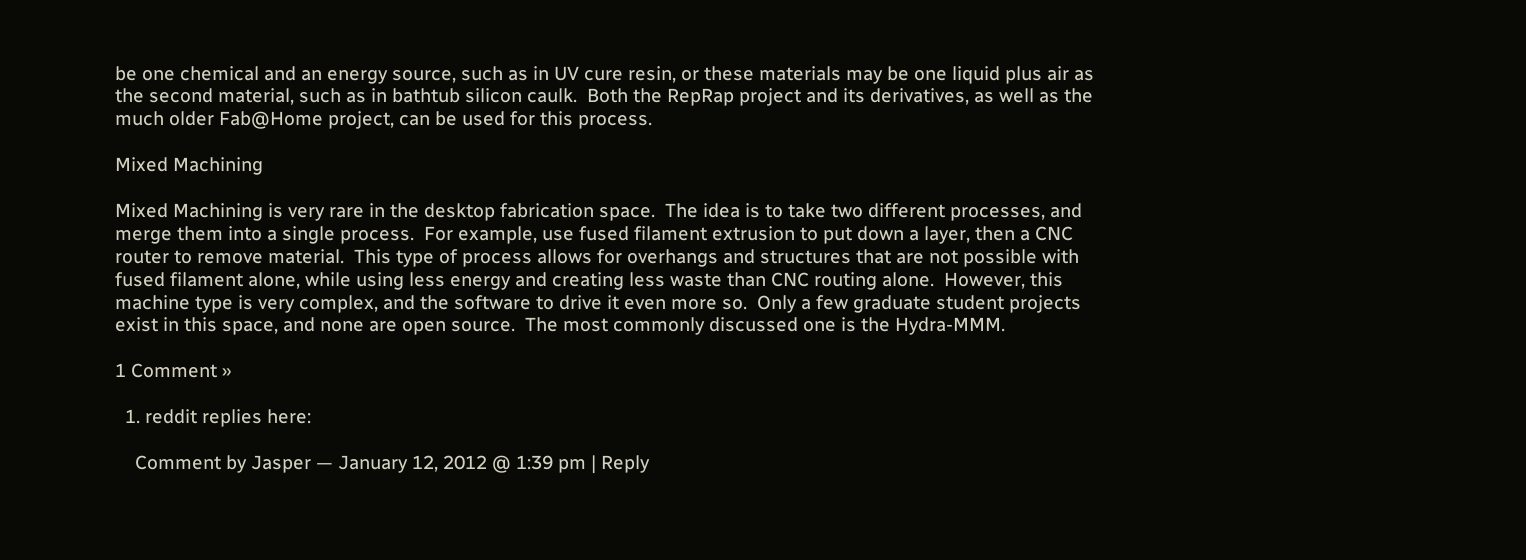be one chemical and an energy source, such as in UV cure resin, or these materials may be one liquid plus air as the second material, such as in bathtub silicon caulk.  Both the RepRap project and its derivatives, as well as the much older Fab@Home project, can be used for this process.

Mixed Machining

Mixed Machining is very rare in the desktop fabrication space.  The idea is to take two different processes, and merge them into a single process.  For example, use fused filament extrusion to put down a layer, then a CNC router to remove material.  This type of process allows for overhangs and structures that are not possible with fused filament alone, while using less energy and creating less waste than CNC routing alone.  However, this machine type is very complex, and the software to drive it even more so.  Only a few graduate student projects exist in this space, and none are open source.  The most commonly discussed one is the Hydra-MMM.

1 Comment »

  1. reddit replies here:

    Comment by Jasper — January 12, 2012 @ 1:39 pm | Reply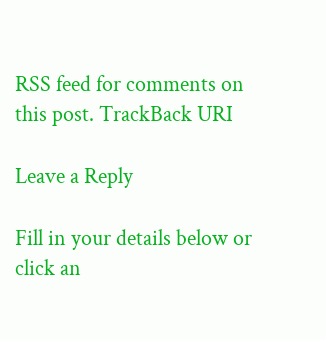RSS feed for comments on this post. TrackBack URI

Leave a Reply

Fill in your details below or click an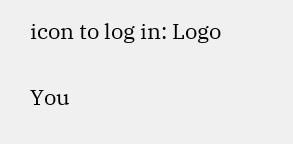icon to log in: Logo

You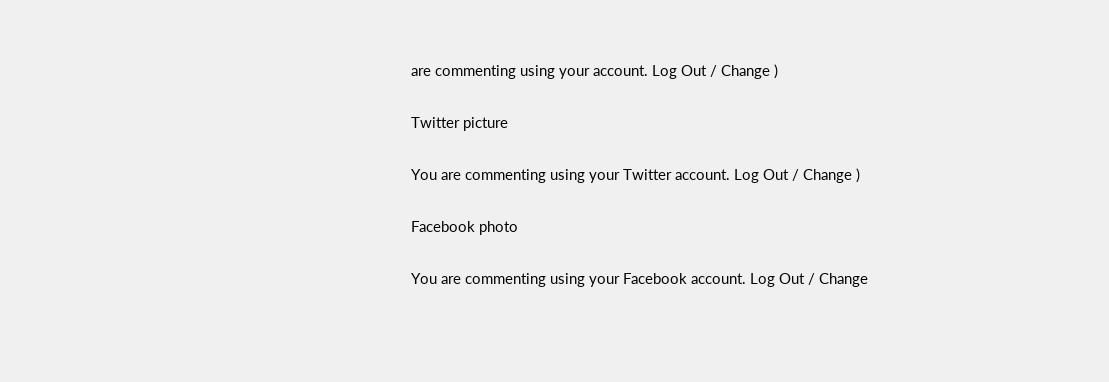are commenting using your account. Log Out / Change )

Twitter picture

You are commenting using your Twitter account. Log Out / Change )

Facebook photo

You are commenting using your Facebook account. Log Out / Change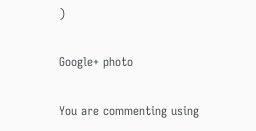)

Google+ photo

You are commenting using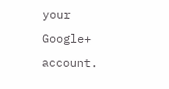your Google+ account.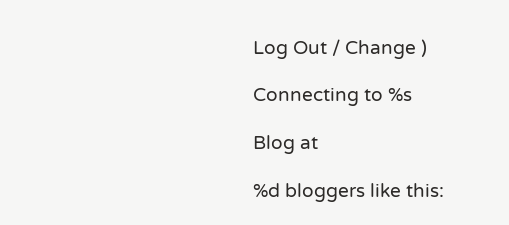Log Out / Change )

Connecting to %s

Blog at

%d bloggers like this: